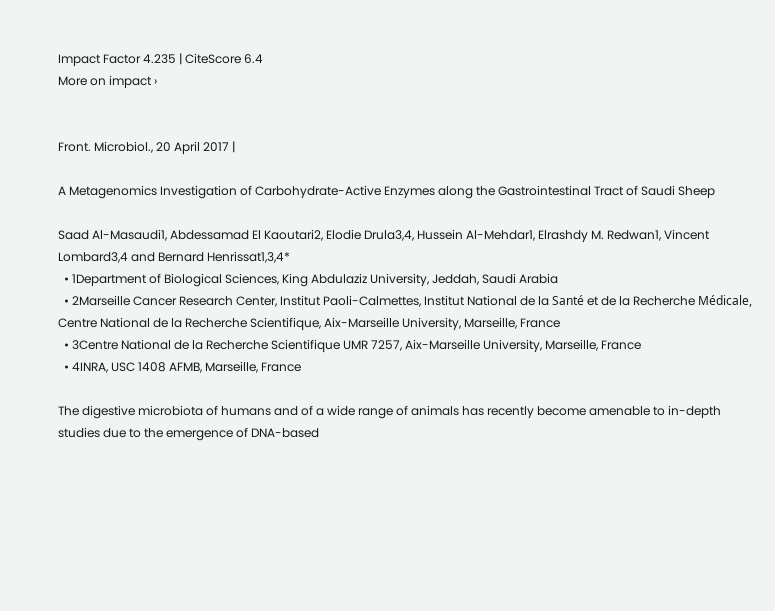Impact Factor 4.235 | CiteScore 6.4
More on impact ›


Front. Microbiol., 20 April 2017 |

A Metagenomics Investigation of Carbohydrate-Active Enzymes along the Gastrointestinal Tract of Saudi Sheep

Saad Al-Masaudi1, Abdessamad El Kaoutari2, Elodie Drula3,4, Hussein Al-Mehdar1, Elrashdy M. Redwan1, Vincent Lombard3,4 and Bernard Henrissat1,3,4*
  • 1Department of Biological Sciences, King Abdulaziz University, Jeddah, Saudi Arabia
  • 2Marseille Cancer Research Center, Institut Paoli-Calmettes, Institut National de la Santé et de la Recherche Médicale, Centre National de la Recherche Scientifique, Aix-Marseille University, Marseille, France
  • 3Centre National de la Recherche Scientifique UMR 7257, Aix-Marseille University, Marseille, France
  • 4INRA, USC 1408 AFMB, Marseille, France

The digestive microbiota of humans and of a wide range of animals has recently become amenable to in-depth studies due to the emergence of DNA-based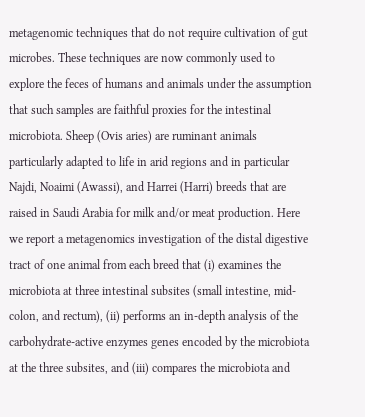metagenomic techniques that do not require cultivation of gut microbes. These techniques are now commonly used to explore the feces of humans and animals under the assumption that such samples are faithful proxies for the intestinal microbiota. Sheep (Ovis aries) are ruminant animals particularly adapted to life in arid regions and in particular Najdi, Noaimi (Awassi), and Harrei (Harri) breeds that are raised in Saudi Arabia for milk and/or meat production. Here we report a metagenomics investigation of the distal digestive tract of one animal from each breed that (i) examines the microbiota at three intestinal subsites (small intestine, mid-colon, and rectum), (ii) performs an in-depth analysis of the carbohydrate-active enzymes genes encoded by the microbiota at the three subsites, and (iii) compares the microbiota and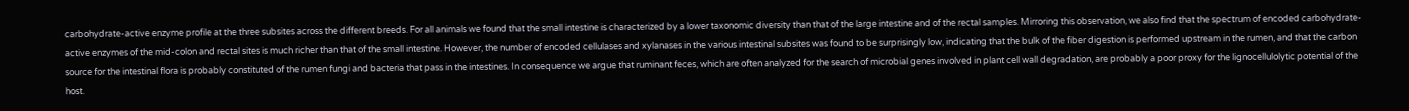carbohydrate-active enzyme profile at the three subsites across the different breeds. For all animals we found that the small intestine is characterized by a lower taxonomic diversity than that of the large intestine and of the rectal samples. Mirroring this observation, we also find that the spectrum of encoded carbohydrate-active enzymes of the mid-colon and rectal sites is much richer than that of the small intestine. However, the number of encoded cellulases and xylanases in the various intestinal subsites was found to be surprisingly low, indicating that the bulk of the fiber digestion is performed upstream in the rumen, and that the carbon source for the intestinal flora is probably constituted of the rumen fungi and bacteria that pass in the intestines. In consequence we argue that ruminant feces, which are often analyzed for the search of microbial genes involved in plant cell wall degradation, are probably a poor proxy for the lignocellulolytic potential of the host.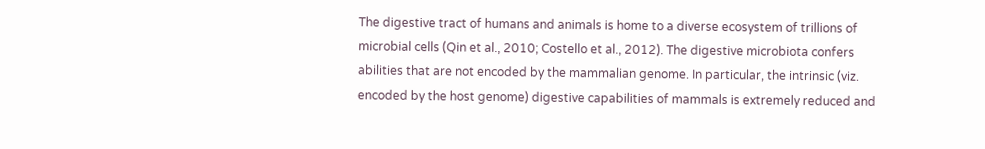The digestive tract of humans and animals is home to a diverse ecosystem of trillions of microbial cells (Qin et al., 2010; Costello et al., 2012). The digestive microbiota confers abilities that are not encoded by the mammalian genome. In particular, the intrinsic (viz. encoded by the host genome) digestive capabilities of mammals is extremely reduced and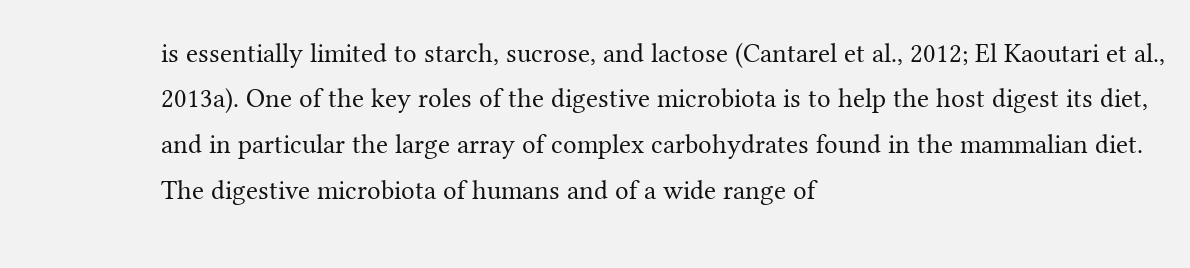is essentially limited to starch, sucrose, and lactose (Cantarel et al., 2012; El Kaoutari et al., 2013a). One of the key roles of the digestive microbiota is to help the host digest its diet, and in particular the large array of complex carbohydrates found in the mammalian diet. The digestive microbiota of humans and of a wide range of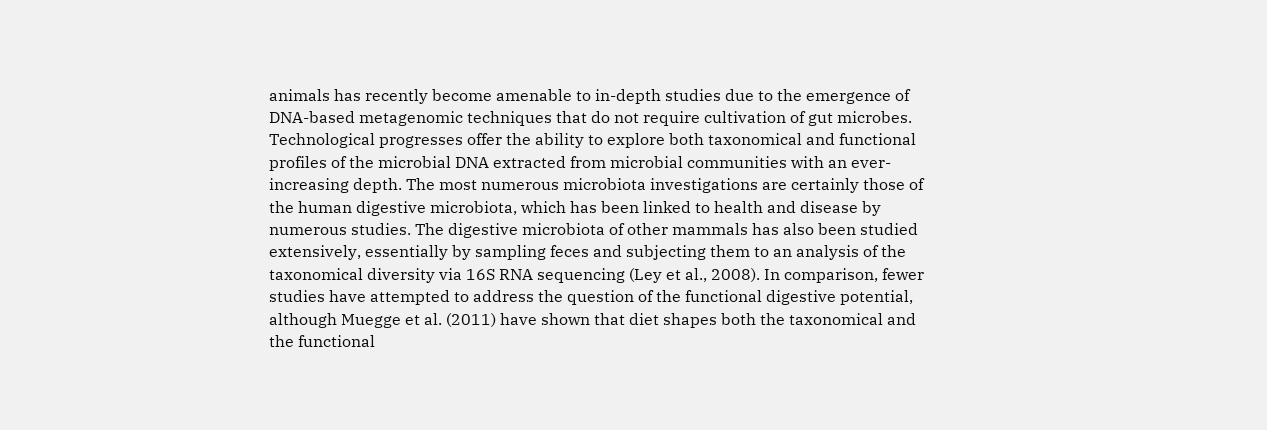animals has recently become amenable to in-depth studies due to the emergence of DNA-based metagenomic techniques that do not require cultivation of gut microbes. Technological progresses offer the ability to explore both taxonomical and functional profiles of the microbial DNA extracted from microbial communities with an ever-increasing depth. The most numerous microbiota investigations are certainly those of the human digestive microbiota, which has been linked to health and disease by numerous studies. The digestive microbiota of other mammals has also been studied extensively, essentially by sampling feces and subjecting them to an analysis of the taxonomical diversity via 16S RNA sequencing (Ley et al., 2008). In comparison, fewer studies have attempted to address the question of the functional digestive potential, although Muegge et al. (2011) have shown that diet shapes both the taxonomical and the functional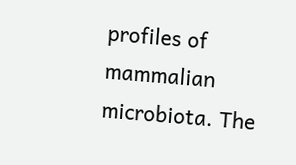profiles of mammalian microbiota. The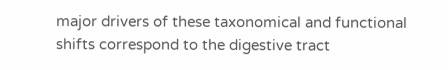major drivers of these taxonomical and functional shifts correspond to the digestive tract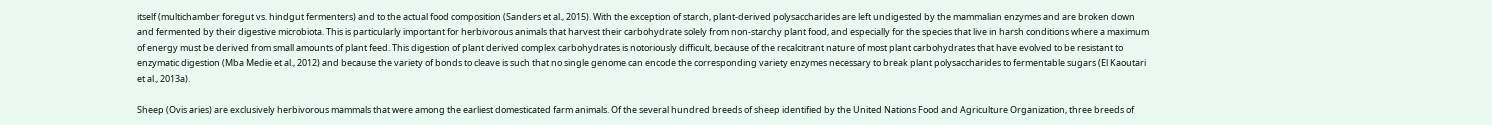itself (multichamber foregut vs. hindgut fermenters) and to the actual food composition (Sanders et al., 2015). With the exception of starch, plant-derived polysaccharides are left undigested by the mammalian enzymes and are broken down and fermented by their digestive microbiota. This is particularly important for herbivorous animals that harvest their carbohydrate solely from non-starchy plant food, and especially for the species that live in harsh conditions where a maximum of energy must be derived from small amounts of plant feed. This digestion of plant derived complex carbohydrates is notoriously difficult, because of the recalcitrant nature of most plant carbohydrates that have evolved to be resistant to enzymatic digestion (Mba Medie et al., 2012) and because the variety of bonds to cleave is such that no single genome can encode the corresponding variety enzymes necessary to break plant polysaccharides to fermentable sugars (El Kaoutari et al., 2013a).

Sheep (Ovis aries) are exclusively herbivorous mammals that were among the earliest domesticated farm animals. Of the several hundred breeds of sheep identified by the United Nations Food and Agriculture Organization, three breeds of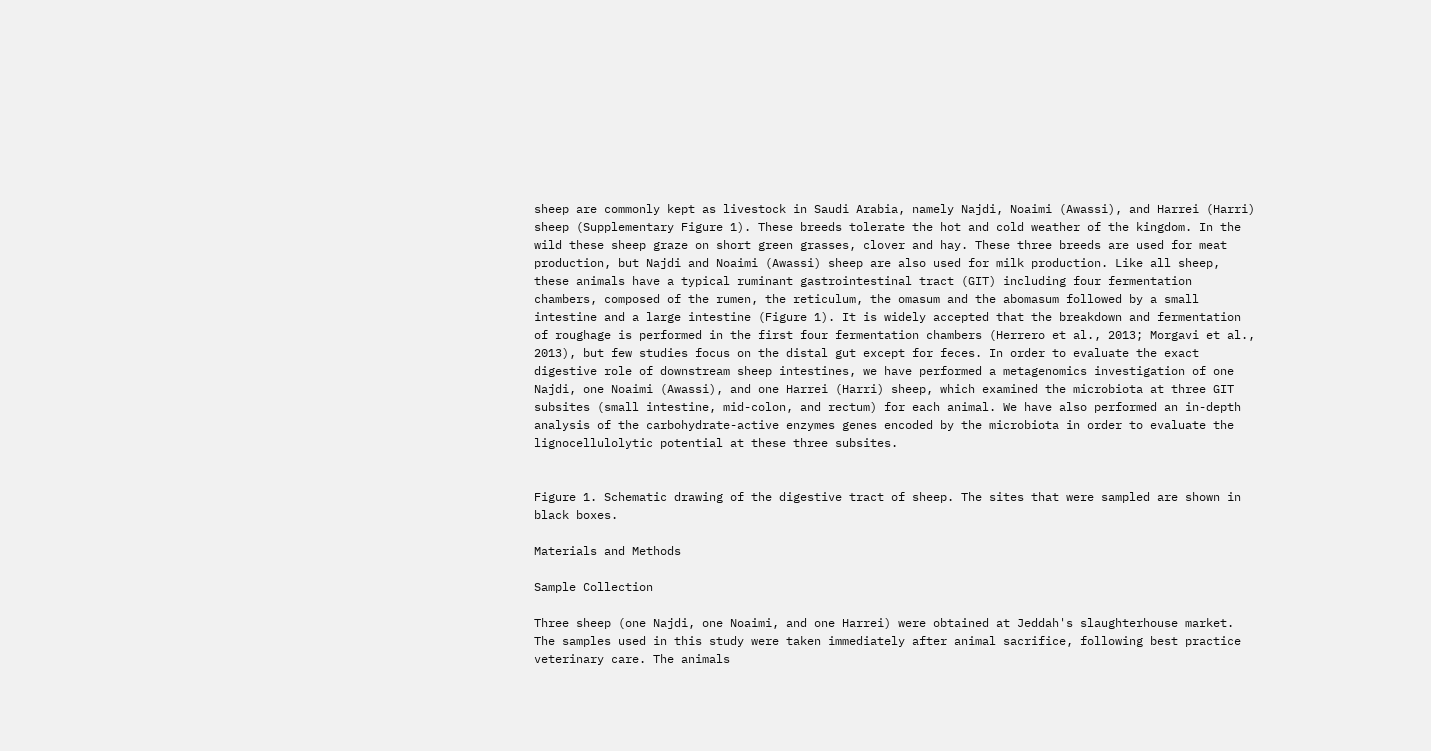sheep are commonly kept as livestock in Saudi Arabia, namely Najdi, Noaimi (Awassi), and Harrei (Harri) sheep (Supplementary Figure 1). These breeds tolerate the hot and cold weather of the kingdom. In the wild these sheep graze on short green grasses, clover and hay. These three breeds are used for meat production, but Najdi and Noaimi (Awassi) sheep are also used for milk production. Like all sheep, these animals have a typical ruminant gastrointestinal tract (GIT) including four fermentation chambers, composed of the rumen, the reticulum, the omasum and the abomasum followed by a small intestine and a large intestine (Figure 1). It is widely accepted that the breakdown and fermentation of roughage is performed in the first four fermentation chambers (Herrero et al., 2013; Morgavi et al., 2013), but few studies focus on the distal gut except for feces. In order to evaluate the exact digestive role of downstream sheep intestines, we have performed a metagenomics investigation of one Najdi, one Noaimi (Awassi), and one Harrei (Harri) sheep, which examined the microbiota at three GIT subsites (small intestine, mid-colon, and rectum) for each animal. We have also performed an in-depth analysis of the carbohydrate-active enzymes genes encoded by the microbiota in order to evaluate the lignocellulolytic potential at these three subsites.


Figure 1. Schematic drawing of the digestive tract of sheep. The sites that were sampled are shown in black boxes.

Materials and Methods

Sample Collection

Three sheep (one Najdi, one Noaimi, and one Harrei) were obtained at Jeddah's slaughterhouse market. The samples used in this study were taken immediately after animal sacrifice, following best practice veterinary care. The animals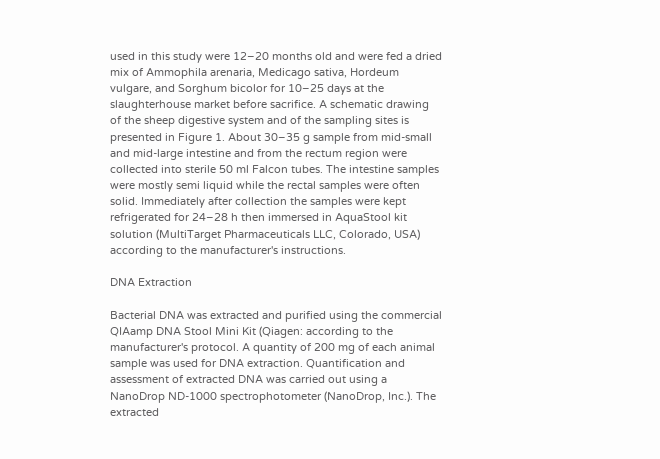used in this study were 12–20 months old and were fed a dried mix of Ammophila arenaria, Medicago sativa, Hordeum vulgare, and Sorghum bicolor for 10–25 days at the slaughterhouse market before sacrifice. A schematic drawing of the sheep digestive system and of the sampling sites is presented in Figure 1. About 30–35 g sample from mid-small and mid-large intestine and from the rectum region were collected into sterile 50 ml Falcon tubes. The intestine samples were mostly semi liquid while the rectal samples were often solid. Immediately after collection the samples were kept refrigerated for 24–28 h then immersed in AquaStool kit solution (MultiTarget Pharmaceuticals LLC, Colorado, USA) according to the manufacturer's instructions.

DNA Extraction

Bacterial DNA was extracted and purified using the commercial QIAamp DNA Stool Mini Kit (Qiagen: according to the manufacturer's protocol. A quantity of 200 mg of each animal sample was used for DNA extraction. Quantification and assessment of extracted DNA was carried out using a NanoDrop ND-1000 spectrophotometer (NanoDrop, Inc.). The extracted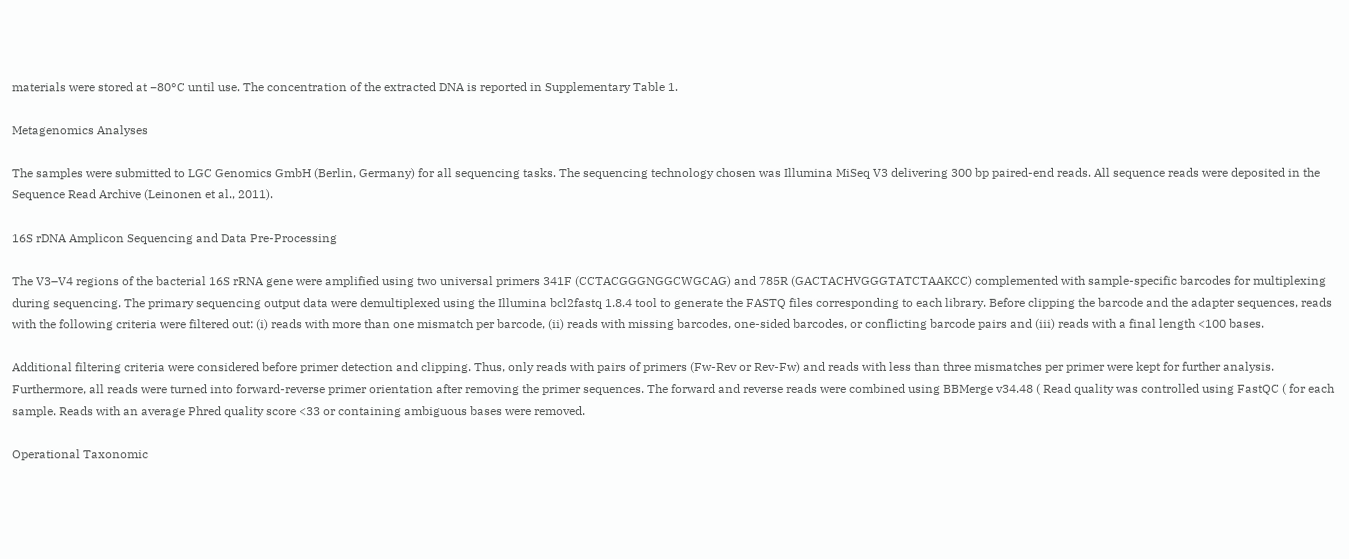materials were stored at −80°C until use. The concentration of the extracted DNA is reported in Supplementary Table 1.

Metagenomics Analyses

The samples were submitted to LGC Genomics GmbH (Berlin, Germany) for all sequencing tasks. The sequencing technology chosen was Illumina MiSeq V3 delivering 300 bp paired-end reads. All sequence reads were deposited in the Sequence Read Archive (Leinonen et al., 2011).

16S rDNA Amplicon Sequencing and Data Pre-Processing

The V3–V4 regions of the bacterial 16S rRNA gene were amplified using two universal primers 341F (CCTACGGGNGGCWGCAG) and 785R (GACTACHVGGGTATCTAAKCC) complemented with sample-specific barcodes for multiplexing during sequencing. The primary sequencing output data were demultiplexed using the Illumina bcl2fastq 1.8.4 tool to generate the FASTQ files corresponding to each library. Before clipping the barcode and the adapter sequences, reads with the following criteria were filtered out: (i) reads with more than one mismatch per barcode, (ii) reads with missing barcodes, one-sided barcodes, or conflicting barcode pairs and (iii) reads with a final length <100 bases.

Additional filtering criteria were considered before primer detection and clipping. Thus, only reads with pairs of primers (Fw-Rev or Rev-Fw) and reads with less than three mismatches per primer were kept for further analysis. Furthermore, all reads were turned into forward-reverse primer orientation after removing the primer sequences. The forward and reverse reads were combined using BBMerge v34.48 ( Read quality was controlled using FastQC ( for each sample. Reads with an average Phred quality score <33 or containing ambiguous bases were removed.

Operational Taxonomic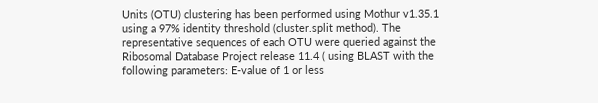Units (OTU) clustering has been performed using Mothur v1.35.1 using a 97% identity threshold (cluster.split method). The representative sequences of each OTU were queried against the Ribosomal Database Project release 11.4 ( using BLAST with the following parameters: E-value of 1 or less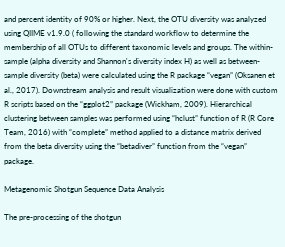and percent identity of 90% or higher. Next, the OTU diversity was analyzed using QIIME v1.9.0 ( following the standard workflow to determine the membership of all OTUs to different taxonomic levels and groups. The within-sample (alpha diversity and Shannon's diversity index H) as well as between-sample diversity (beta) were calculated using the R package “vegan” (Oksanen et al., 2017). Downstream analysis and result visualization were done with custom R scripts based on the “ggplot2” package (Wickham, 2009). Hierarchical clustering between samples was performed using “hclust” function of R (R Core Team, 2016) with “complete” method applied to a distance matrix derived from the beta diversity using the “betadiver” function from the “vegan” package.

Metagenomic Shotgun Sequence Data Analysis

The pre-processing of the shotgun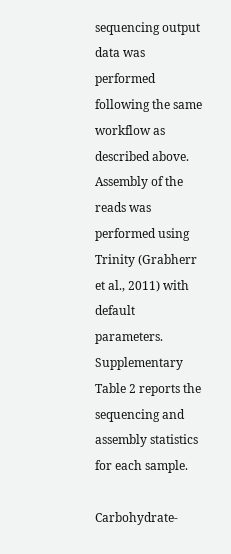sequencing output data was performed following the same workflow as described above. Assembly of the reads was performed using Trinity (Grabherr et al., 2011) with default parameters. Supplementary Table 2 reports the sequencing and assembly statistics for each sample.

Carbohydrate-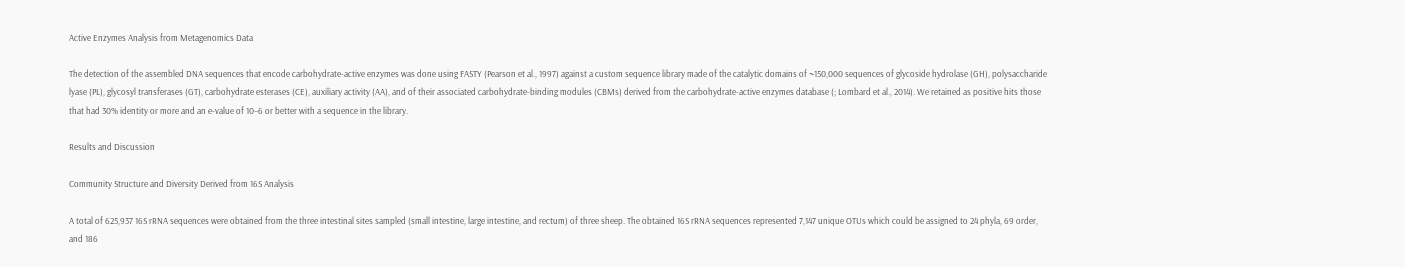Active Enzymes Analysis from Metagenomics Data

The detection of the assembled DNA sequences that encode carbohydrate-active enzymes was done using FASTY (Pearson et al., 1997) against a custom sequence library made of the catalytic domains of ~150,000 sequences of glycoside hydrolase (GH), polysaccharide lyase (PL), glycosyl transferases (GT), carbohydrate esterases (CE), auxiliary activity (AA), and of their associated carbohydrate-binding modules (CBMs) derived from the carbohydrate-active enzymes database (; Lombard et al., 2014). We retained as positive hits those that had 30% identity or more and an e-value of 10−6 or better with a sequence in the library.

Results and Discussion

Community Structure and Diversity Derived from 16S Analysis

A total of 625,937 16S rRNA sequences were obtained from the three intestinal sites sampled (small intestine, large intestine, and rectum) of three sheep. The obtained 16S rRNA sequences represented 7,147 unique OTUs which could be assigned to 24 phyla, 69 order, and 186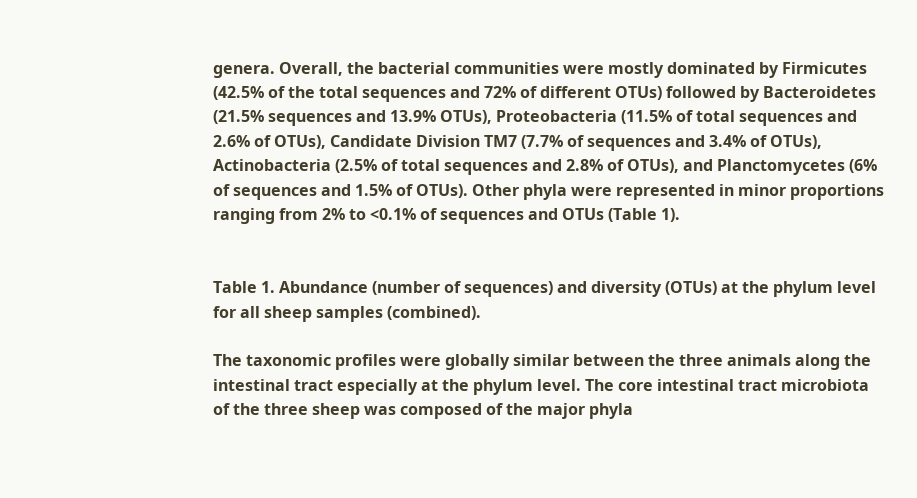genera. Overall, the bacterial communities were mostly dominated by Firmicutes (42.5% of the total sequences and 72% of different OTUs) followed by Bacteroidetes (21.5% sequences and 13.9% OTUs), Proteobacteria (11.5% of total sequences and 2.6% of OTUs), Candidate Division TM7 (7.7% of sequences and 3.4% of OTUs), Actinobacteria (2.5% of total sequences and 2.8% of OTUs), and Planctomycetes (6% of sequences and 1.5% of OTUs). Other phyla were represented in minor proportions ranging from 2% to <0.1% of sequences and OTUs (Table 1).


Table 1. Abundance (number of sequences) and diversity (OTUs) at the phylum level for all sheep samples (combined).

The taxonomic profiles were globally similar between the three animals along the intestinal tract especially at the phylum level. The core intestinal tract microbiota of the three sheep was composed of the major phyla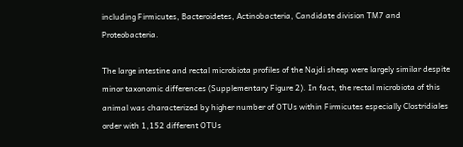including Firmicutes, Bacteroidetes, Actinobacteria, Candidate division TM7 and Proteobacteria.

The large intestine and rectal microbiota profiles of the Najdi sheep were largely similar despite minor taxonomic differences (Supplementary Figure 2). In fact, the rectal microbiota of this animal was characterized by higher number of OTUs within Firmicutes especially Clostridiales order with 1,152 different OTUs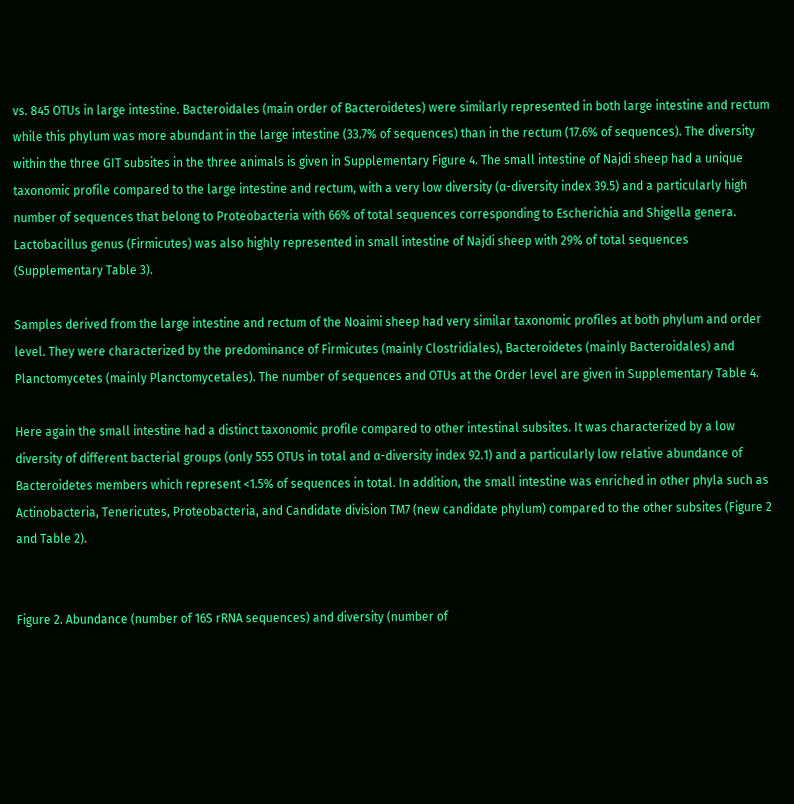vs. 845 OTUs in large intestine. Bacteroidales (main order of Bacteroidetes) were similarly represented in both large intestine and rectum while this phylum was more abundant in the large intestine (33.7% of sequences) than in the rectum (17.6% of sequences). The diversity within the three GIT subsites in the three animals is given in Supplementary Figure 4. The small intestine of Najdi sheep had a unique taxonomic profile compared to the large intestine and rectum, with a very low diversity (α-diversity index 39.5) and a particularly high number of sequences that belong to Proteobacteria with 66% of total sequences corresponding to Escherichia and Shigella genera. Lactobacillus genus (Firmicutes) was also highly represented in small intestine of Najdi sheep with 29% of total sequences (Supplementary Table 3).

Samples derived from the large intestine and rectum of the Noaimi sheep had very similar taxonomic profiles at both phylum and order level. They were characterized by the predominance of Firmicutes (mainly Clostridiales), Bacteroidetes (mainly Bacteroidales) and Planctomycetes (mainly Planctomycetales). The number of sequences and OTUs at the Order level are given in Supplementary Table 4.

Here again the small intestine had a distinct taxonomic profile compared to other intestinal subsites. It was characterized by a low diversity of different bacterial groups (only 555 OTUs in total and α-diversity index 92.1) and a particularly low relative abundance of Bacteroidetes members which represent <1.5% of sequences in total. In addition, the small intestine was enriched in other phyla such as Actinobacteria, Tenericutes, Proteobacteria, and Candidate division TM7 (new candidate phylum) compared to the other subsites (Figure 2 and Table 2).


Figure 2. Abundance (number of 16S rRNA sequences) and diversity (number of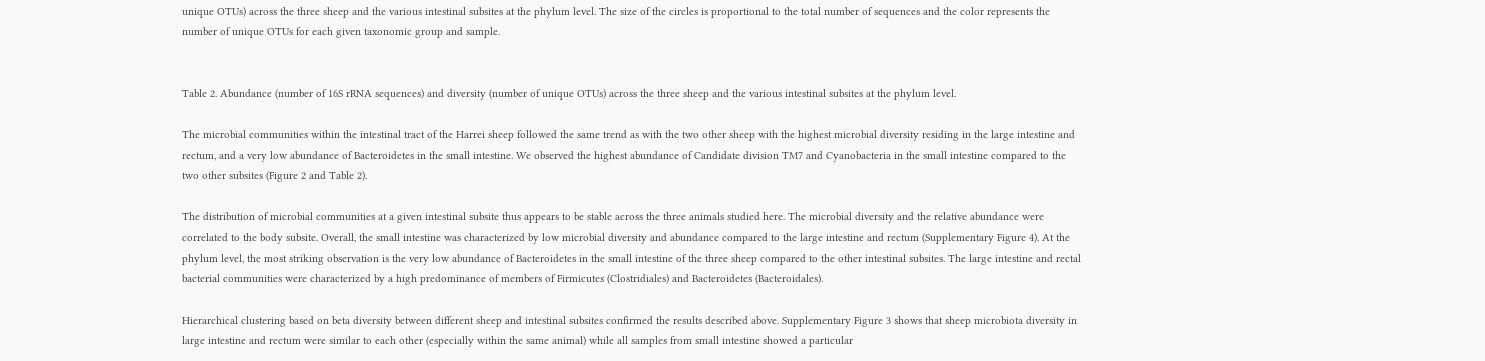unique OTUs) across the three sheep and the various intestinal subsites at the phylum level. The size of the circles is proportional to the total number of sequences and the color represents the number of unique OTUs for each given taxonomic group and sample.


Table 2. Abundance (number of 16S rRNA sequences) and diversity (number of unique OTUs) across the three sheep and the various intestinal subsites at the phylum level.

The microbial communities within the intestinal tract of the Harrei sheep followed the same trend as with the two other sheep with the highest microbial diversity residing in the large intestine and rectum, and a very low abundance of Bacteroidetes in the small intestine. We observed the highest abundance of Candidate division TM7 and Cyanobacteria in the small intestine compared to the two other subsites (Figure 2 and Table 2).

The distribution of microbial communities at a given intestinal subsite thus appears to be stable across the three animals studied here. The microbial diversity and the relative abundance were correlated to the body subsite. Overall, the small intestine was characterized by low microbial diversity and abundance compared to the large intestine and rectum (Supplementary Figure 4). At the phylum level, the most striking observation is the very low abundance of Bacteroidetes in the small intestine of the three sheep compared to the other intestinal subsites. The large intestine and rectal bacterial communities were characterized by a high predominance of members of Firmicutes (Clostridiales) and Bacteroidetes (Bacteroidales).

Hierarchical clustering based on beta diversity between different sheep and intestinal subsites confirmed the results described above. Supplementary Figure 3 shows that sheep microbiota diversity in large intestine and rectum were similar to each other (especially within the same animal) while all samples from small intestine showed a particular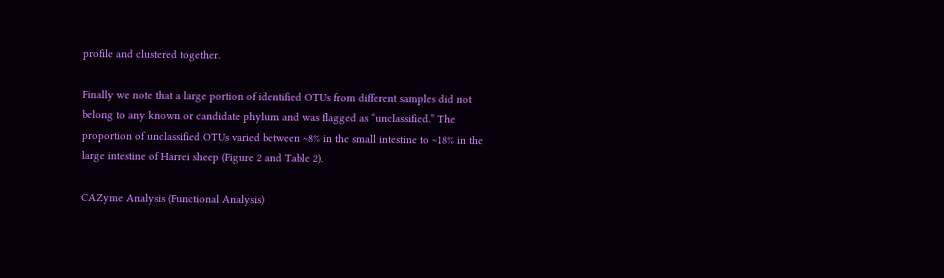profile and clustered together.

Finally we note that a large portion of identified OTUs from different samples did not belong to any known or candidate phylum and was flagged as “unclassified.” The proportion of unclassified OTUs varied between ~8% in the small intestine to ~18% in the large intestine of Harrei sheep (Figure 2 and Table 2).

CAZyme Analysis (Functional Analysis)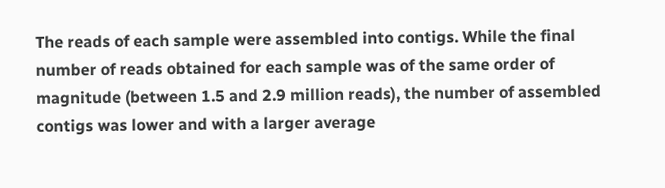The reads of each sample were assembled into contigs. While the final number of reads obtained for each sample was of the same order of magnitude (between 1.5 and 2.9 million reads), the number of assembled contigs was lower and with a larger average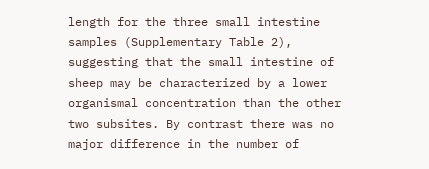length for the three small intestine samples (Supplementary Table 2), suggesting that the small intestine of sheep may be characterized by a lower organismal concentration than the other two subsites. By contrast there was no major difference in the number of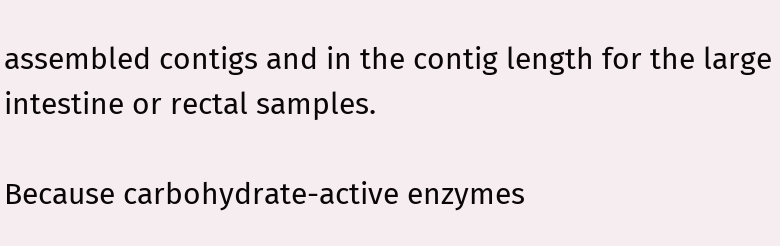assembled contigs and in the contig length for the large intestine or rectal samples.

Because carbohydrate-active enzymes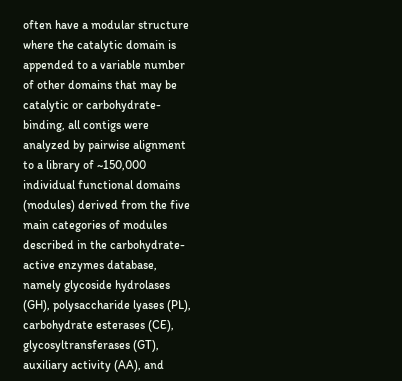often have a modular structure where the catalytic domain is appended to a variable number of other domains that may be catalytic or carbohydrate-binding, all contigs were analyzed by pairwise alignment to a library of ~150,000 individual functional domains (modules) derived from the five main categories of modules described in the carbohydrate-active enzymes database, namely glycoside hydrolases (GH), polysaccharide lyases (PL), carbohydrate esterases (CE), glycosyltransferases (GT), auxiliary activity (AA), and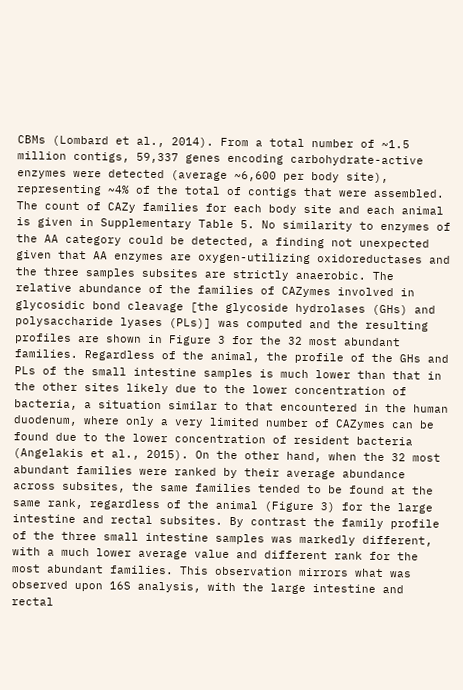CBMs (Lombard et al., 2014). From a total number of ~1.5 million contigs, 59,337 genes encoding carbohydrate-active enzymes were detected (average ~6,600 per body site), representing ~4% of the total of contigs that were assembled. The count of CAZy families for each body site and each animal is given in Supplementary Table 5. No similarity to enzymes of the AA category could be detected, a finding not unexpected given that AA enzymes are oxygen-utilizing oxidoreductases and the three samples subsites are strictly anaerobic. The relative abundance of the families of CAZymes involved in glycosidic bond cleavage [the glycoside hydrolases (GHs) and polysaccharide lyases (PLs)] was computed and the resulting profiles are shown in Figure 3 for the 32 most abundant families. Regardless of the animal, the profile of the GHs and PLs of the small intestine samples is much lower than that in the other sites likely due to the lower concentration of bacteria, a situation similar to that encountered in the human duodenum, where only a very limited number of CAZymes can be found due to the lower concentration of resident bacteria (Angelakis et al., 2015). On the other hand, when the 32 most abundant families were ranked by their average abundance across subsites, the same families tended to be found at the same rank, regardless of the animal (Figure 3) for the large intestine and rectal subsites. By contrast the family profile of the three small intestine samples was markedly different, with a much lower average value and different rank for the most abundant families. This observation mirrors what was observed upon 16S analysis, with the large intestine and rectal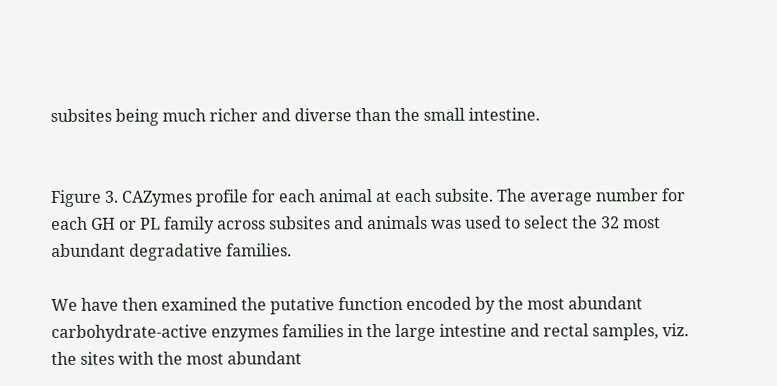subsites being much richer and diverse than the small intestine.


Figure 3. CAZymes profile for each animal at each subsite. The average number for each GH or PL family across subsites and animals was used to select the 32 most abundant degradative families.

We have then examined the putative function encoded by the most abundant carbohydrate-active enzymes families in the large intestine and rectal samples, viz. the sites with the most abundant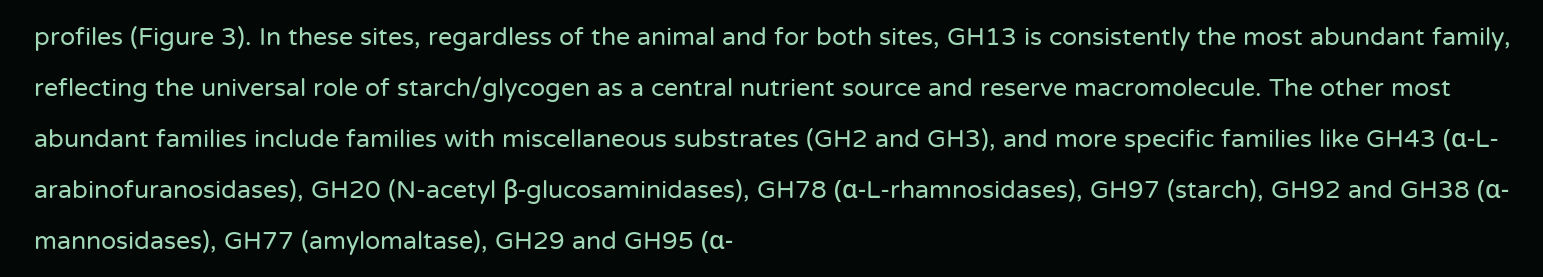profiles (Figure 3). In these sites, regardless of the animal and for both sites, GH13 is consistently the most abundant family, reflecting the universal role of starch/glycogen as a central nutrient source and reserve macromolecule. The other most abundant families include families with miscellaneous substrates (GH2 and GH3), and more specific families like GH43 (α-L-arabinofuranosidases), GH20 (N-acetyl β-glucosaminidases), GH78 (α-L-rhamnosidases), GH97 (starch), GH92 and GH38 (α-mannosidases), GH77 (amylomaltase), GH29 and GH95 (α-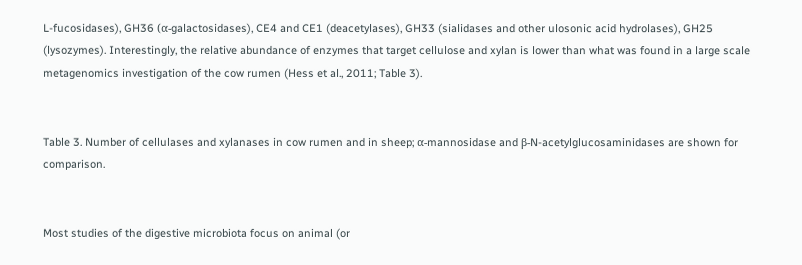L-fucosidases), GH36 (α-galactosidases), CE4 and CE1 (deacetylases), GH33 (sialidases and other ulosonic acid hydrolases), GH25 (lysozymes). Interestingly, the relative abundance of enzymes that target cellulose and xylan is lower than what was found in a large scale metagenomics investigation of the cow rumen (Hess et al., 2011; Table 3).


Table 3. Number of cellulases and xylanases in cow rumen and in sheep; α-mannosidase and β-N-acetylglucosaminidases are shown for comparison.


Most studies of the digestive microbiota focus on animal (or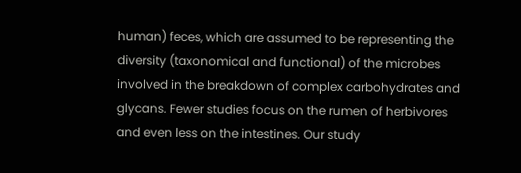human) feces, which are assumed to be representing the diversity (taxonomical and functional) of the microbes involved in the breakdown of complex carbohydrates and glycans. Fewer studies focus on the rumen of herbivores and even less on the intestines. Our study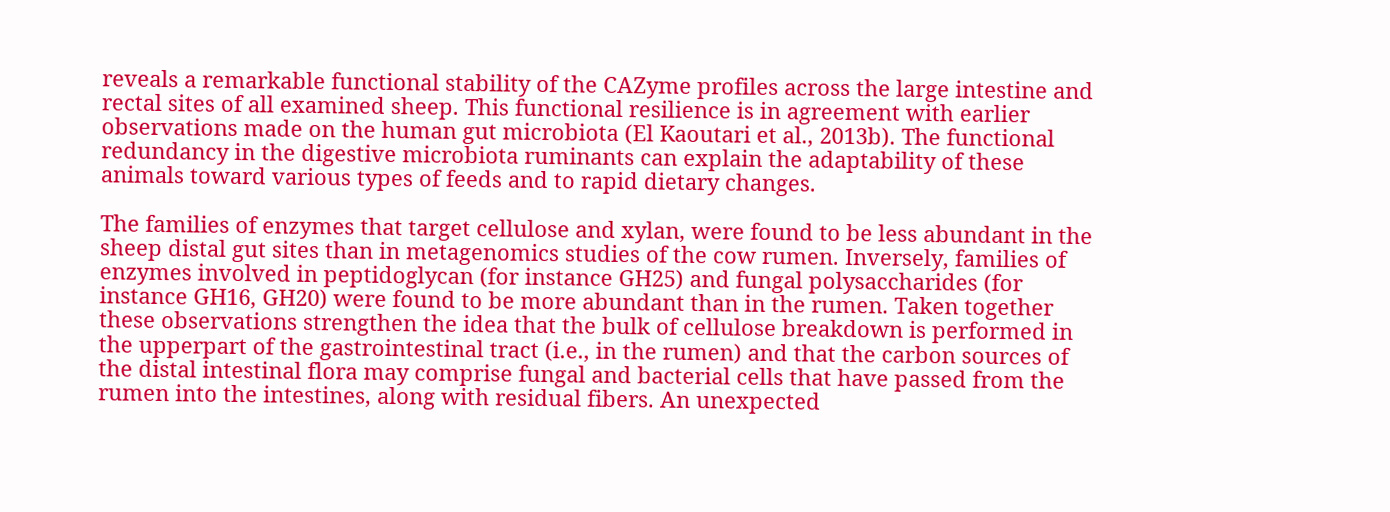reveals a remarkable functional stability of the CAZyme profiles across the large intestine and rectal sites of all examined sheep. This functional resilience is in agreement with earlier observations made on the human gut microbiota (El Kaoutari et al., 2013b). The functional redundancy in the digestive microbiota ruminants can explain the adaptability of these animals toward various types of feeds and to rapid dietary changes.

The families of enzymes that target cellulose and xylan, were found to be less abundant in the sheep distal gut sites than in metagenomics studies of the cow rumen. Inversely, families of enzymes involved in peptidoglycan (for instance GH25) and fungal polysaccharides (for instance GH16, GH20) were found to be more abundant than in the rumen. Taken together these observations strengthen the idea that the bulk of cellulose breakdown is performed in the upperpart of the gastrointestinal tract (i.e., in the rumen) and that the carbon sources of the distal intestinal flora may comprise fungal and bacterial cells that have passed from the rumen into the intestines, along with residual fibers. An unexpected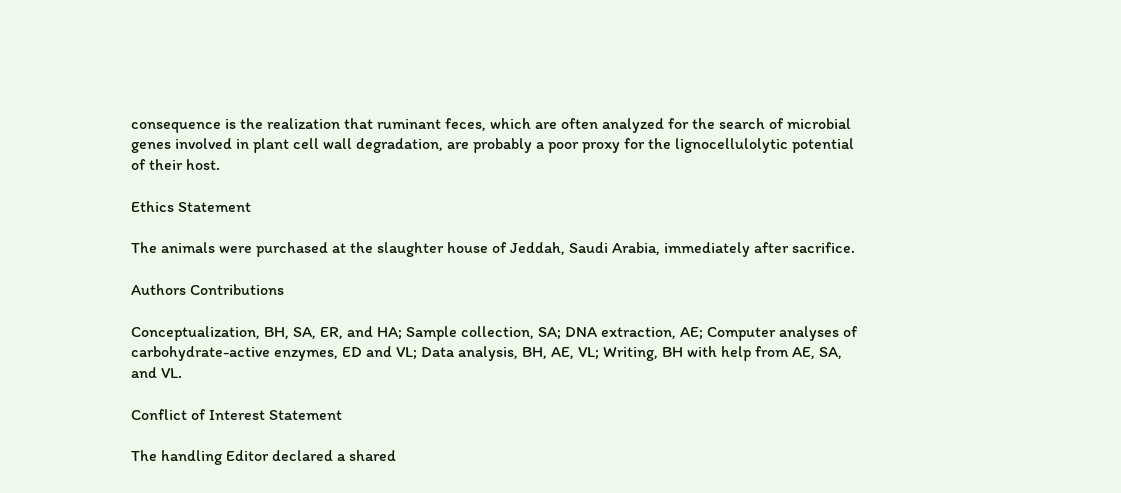consequence is the realization that ruminant feces, which are often analyzed for the search of microbial genes involved in plant cell wall degradation, are probably a poor proxy for the lignocellulolytic potential of their host.

Ethics Statement

The animals were purchased at the slaughter house of Jeddah, Saudi Arabia, immediately after sacrifice.

Authors Contributions

Conceptualization, BH, SA, ER, and HA; Sample collection, SA; DNA extraction, AE; Computer analyses of carbohydrate-active enzymes, ED and VL; Data analysis, BH, AE, VL; Writing, BH with help from AE, SA, and VL.

Conflict of Interest Statement

The handling Editor declared a shared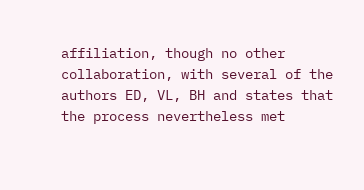affiliation, though no other collaboration, with several of the authors ED, VL, BH and states that the process nevertheless met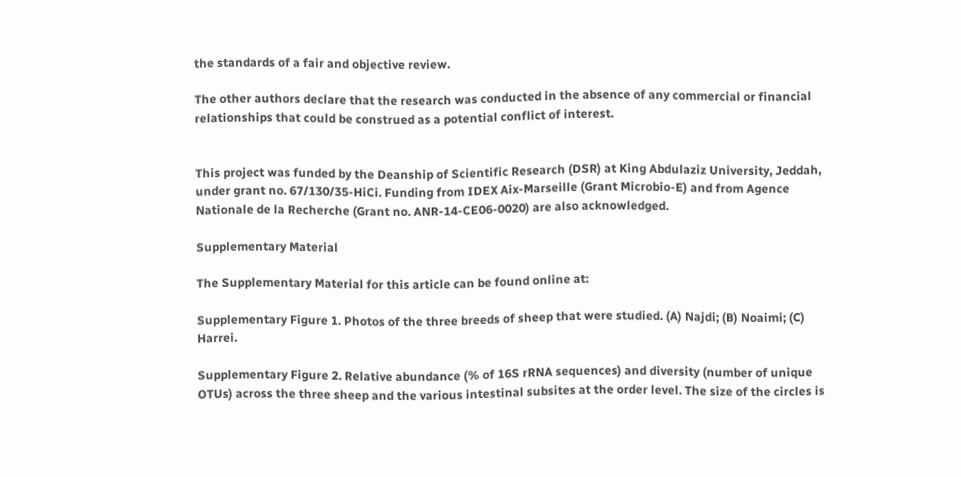the standards of a fair and objective review.

The other authors declare that the research was conducted in the absence of any commercial or financial relationships that could be construed as a potential conflict of interest.


This project was funded by the Deanship of Scientific Research (DSR) at King Abdulaziz University, Jeddah, under grant no. 67/130/35-HiCi. Funding from IDEX Aix-Marseille (Grant Microbio-E) and from Agence Nationale de la Recherche (Grant no. ANR-14-CE06-0020) are also acknowledged.

Supplementary Material

The Supplementary Material for this article can be found online at:

Supplementary Figure 1. Photos of the three breeds of sheep that were studied. (A) Najdi; (B) Noaimi; (C) Harrei.

Supplementary Figure 2. Relative abundance (% of 16S rRNA sequences) and diversity (number of unique OTUs) across the three sheep and the various intestinal subsites at the order level. The size of the circles is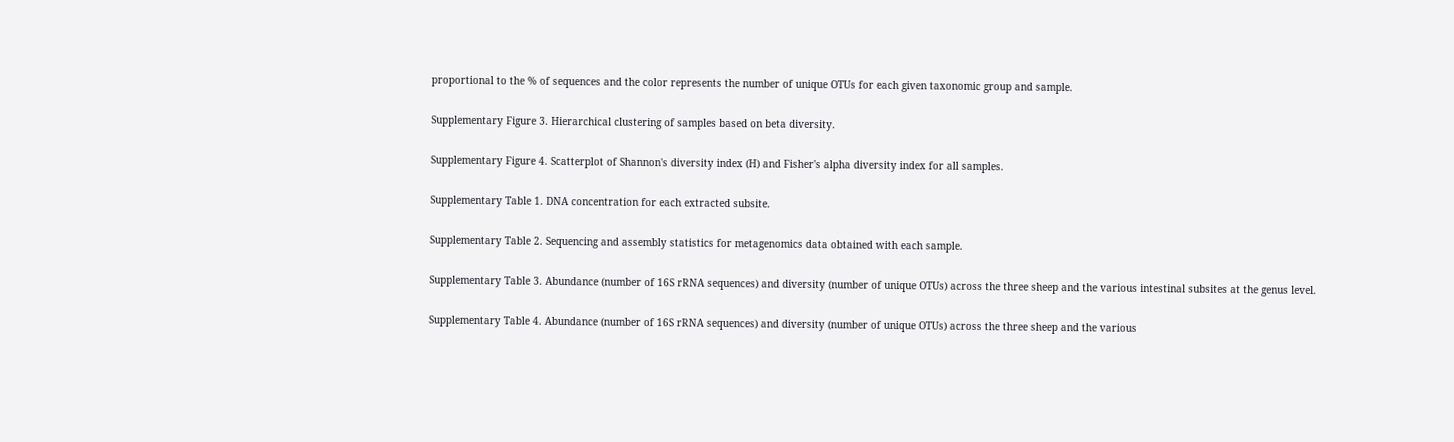proportional to the % of sequences and the color represents the number of unique OTUs for each given taxonomic group and sample.

Supplementary Figure 3. Hierarchical clustering of samples based on beta diversity.

Supplementary Figure 4. Scatterplot of Shannon's diversity index (H) and Fisher's alpha diversity index for all samples.

Supplementary Table 1. DNA concentration for each extracted subsite.

Supplementary Table 2. Sequencing and assembly statistics for metagenomics data obtained with each sample.

Supplementary Table 3. Abundance (number of 16S rRNA sequences) and diversity (number of unique OTUs) across the three sheep and the various intestinal subsites at the genus level.

Supplementary Table 4. Abundance (number of 16S rRNA sequences) and diversity (number of unique OTUs) across the three sheep and the various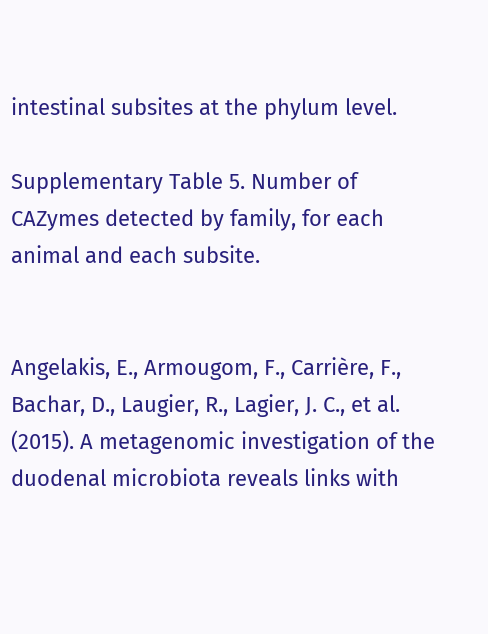intestinal subsites at the phylum level.

Supplementary Table 5. Number of CAZymes detected by family, for each animal and each subsite.


Angelakis, E., Armougom, F., Carrière, F., Bachar, D., Laugier, R., Lagier, J. C., et al. (2015). A metagenomic investigation of the duodenal microbiota reveals links with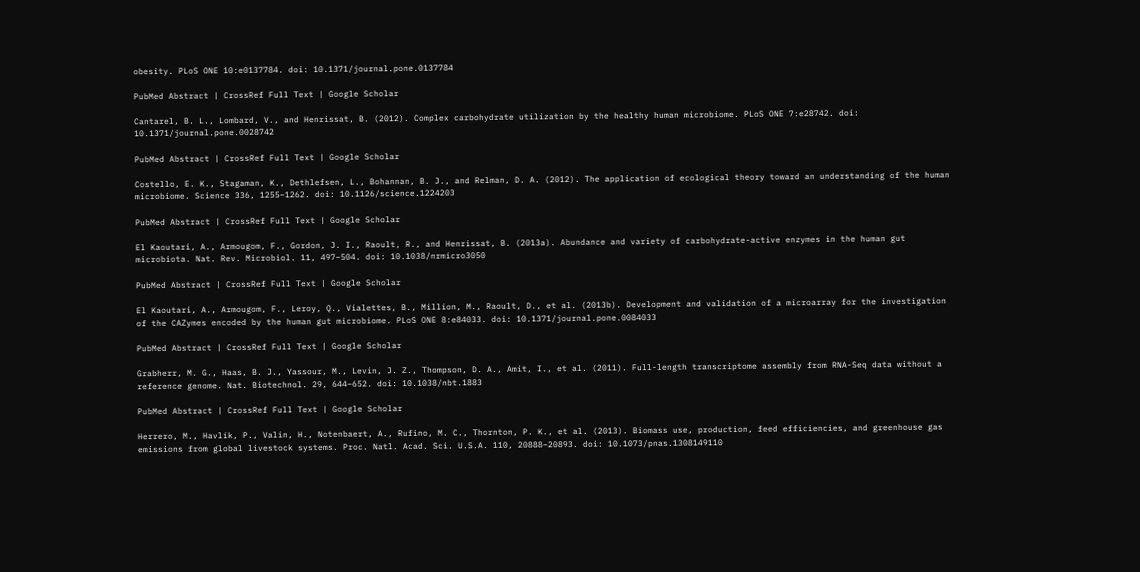obesity. PLoS ONE 10:e0137784. doi: 10.1371/journal.pone.0137784

PubMed Abstract | CrossRef Full Text | Google Scholar

Cantarel, B. L., Lombard, V., and Henrissat, B. (2012). Complex carbohydrate utilization by the healthy human microbiome. PLoS ONE 7:e28742. doi: 10.1371/journal.pone.0028742

PubMed Abstract | CrossRef Full Text | Google Scholar

Costello, E. K., Stagaman, K., Dethlefsen, L., Bohannan, B. J., and Relman, D. A. (2012). The application of ecological theory toward an understanding of the human microbiome. Science 336, 1255–1262. doi: 10.1126/science.1224203

PubMed Abstract | CrossRef Full Text | Google Scholar

El Kaoutari, A., Armougom, F., Gordon, J. I., Raoult, R., and Henrissat, B. (2013a). Abundance and variety of carbohydrate-active enzymes in the human gut microbiota. Nat. Rev. Microbiol. 11, 497–504. doi: 10.1038/nrmicro3050

PubMed Abstract | CrossRef Full Text | Google Scholar

El Kaoutari, A., Armougom, F., Leroy, Q., Vialettes, B., Million, M., Raoult, D., et al. (2013b). Development and validation of a microarray for the investigation of the CAZymes encoded by the human gut microbiome. PLoS ONE 8:e84033. doi: 10.1371/journal.pone.0084033

PubMed Abstract | CrossRef Full Text | Google Scholar

Grabherr, M. G., Haas, B. J., Yassour, M., Levin, J. Z., Thompson, D. A., Amit, I., et al. (2011). Full-length transcriptome assembly from RNA-Seq data without a reference genome. Nat. Biotechnol. 29, 644–652. doi: 10.1038/nbt.1883

PubMed Abstract | CrossRef Full Text | Google Scholar

Herrero, M., Havlík, P., Valin, H., Notenbaert, A., Rufino, M. C., Thornton, P. K., et al. (2013). Biomass use, production, feed efficiencies, and greenhouse gas emissions from global livestock systems. Proc. Natl. Acad. Sci. U.S.A. 110, 20888–20893. doi: 10.1073/pnas.1308149110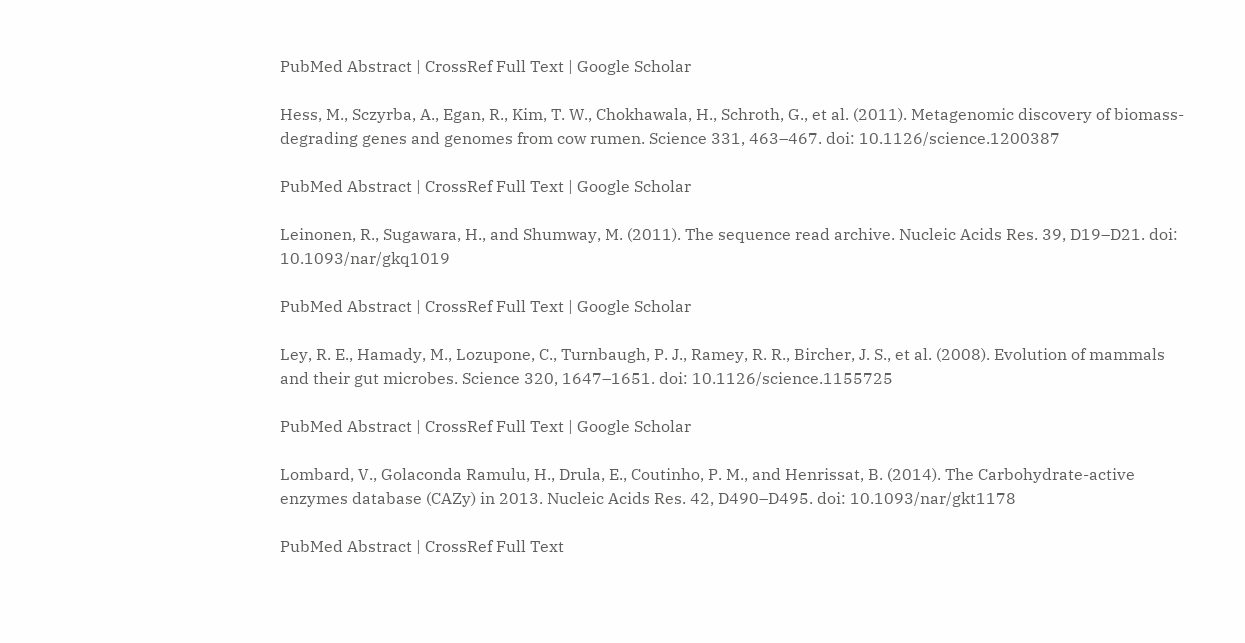PubMed Abstract | CrossRef Full Text | Google Scholar

Hess, M., Sczyrba, A., Egan, R., Kim, T. W., Chokhawala, H., Schroth, G., et al. (2011). Metagenomic discovery of biomass-degrading genes and genomes from cow rumen. Science 331, 463–467. doi: 10.1126/science.1200387

PubMed Abstract | CrossRef Full Text | Google Scholar

Leinonen, R., Sugawara, H., and Shumway, M. (2011). The sequence read archive. Nucleic Acids Res. 39, D19–D21. doi: 10.1093/nar/gkq1019

PubMed Abstract | CrossRef Full Text | Google Scholar

Ley, R. E., Hamady, M., Lozupone, C., Turnbaugh, P. J., Ramey, R. R., Bircher, J. S., et al. (2008). Evolution of mammals and their gut microbes. Science 320, 1647–1651. doi: 10.1126/science.1155725

PubMed Abstract | CrossRef Full Text | Google Scholar

Lombard, V., Golaconda Ramulu, H., Drula, E., Coutinho, P. M., and Henrissat, B. (2014). The Carbohydrate-active enzymes database (CAZy) in 2013. Nucleic Acids Res. 42, D490–D495. doi: 10.1093/nar/gkt1178

PubMed Abstract | CrossRef Full Text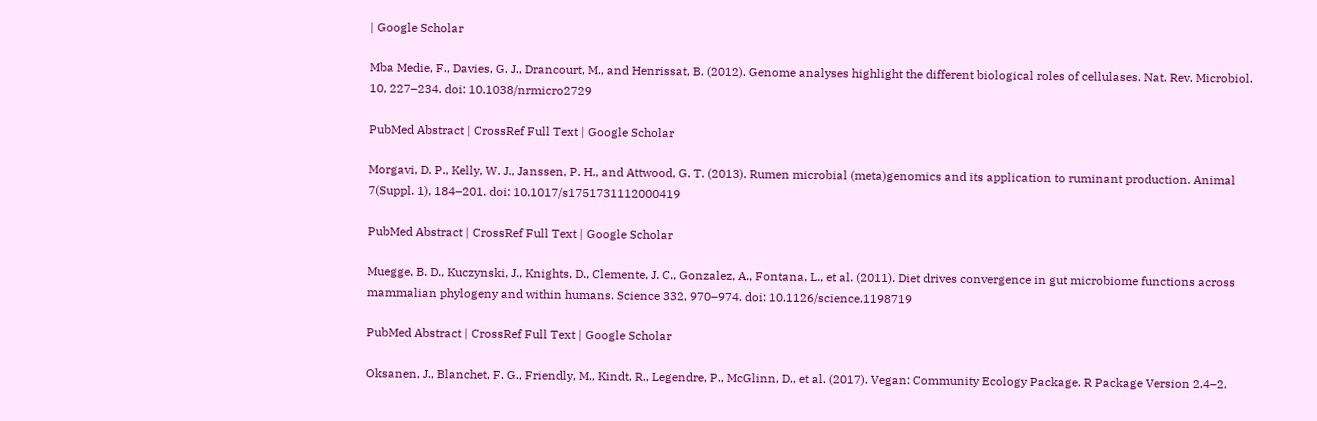| Google Scholar

Mba Medie, F., Davies, G. J., Drancourt, M., and Henrissat, B. (2012). Genome analyses highlight the different biological roles of cellulases. Nat. Rev. Microbiol. 10, 227–234. doi: 10.1038/nrmicro2729

PubMed Abstract | CrossRef Full Text | Google Scholar

Morgavi, D. P., Kelly, W. J., Janssen, P. H., and Attwood, G. T. (2013). Rumen microbial (meta)genomics and its application to ruminant production. Animal 7(Suppl. 1), 184–201. doi: 10.1017/s1751731112000419

PubMed Abstract | CrossRef Full Text | Google Scholar

Muegge, B. D., Kuczynski, J., Knights, D., Clemente, J. C., Gonzalez, A., Fontana, L., et al. (2011). Diet drives convergence in gut microbiome functions across mammalian phylogeny and within humans. Science 332, 970–974. doi: 10.1126/science.1198719

PubMed Abstract | CrossRef Full Text | Google Scholar

Oksanen, J., Blanchet, F. G., Friendly, M., Kindt, R., Legendre, P., McGlinn, D., et al. (2017). Vegan: Community Ecology Package. R Package Version 2.4–2.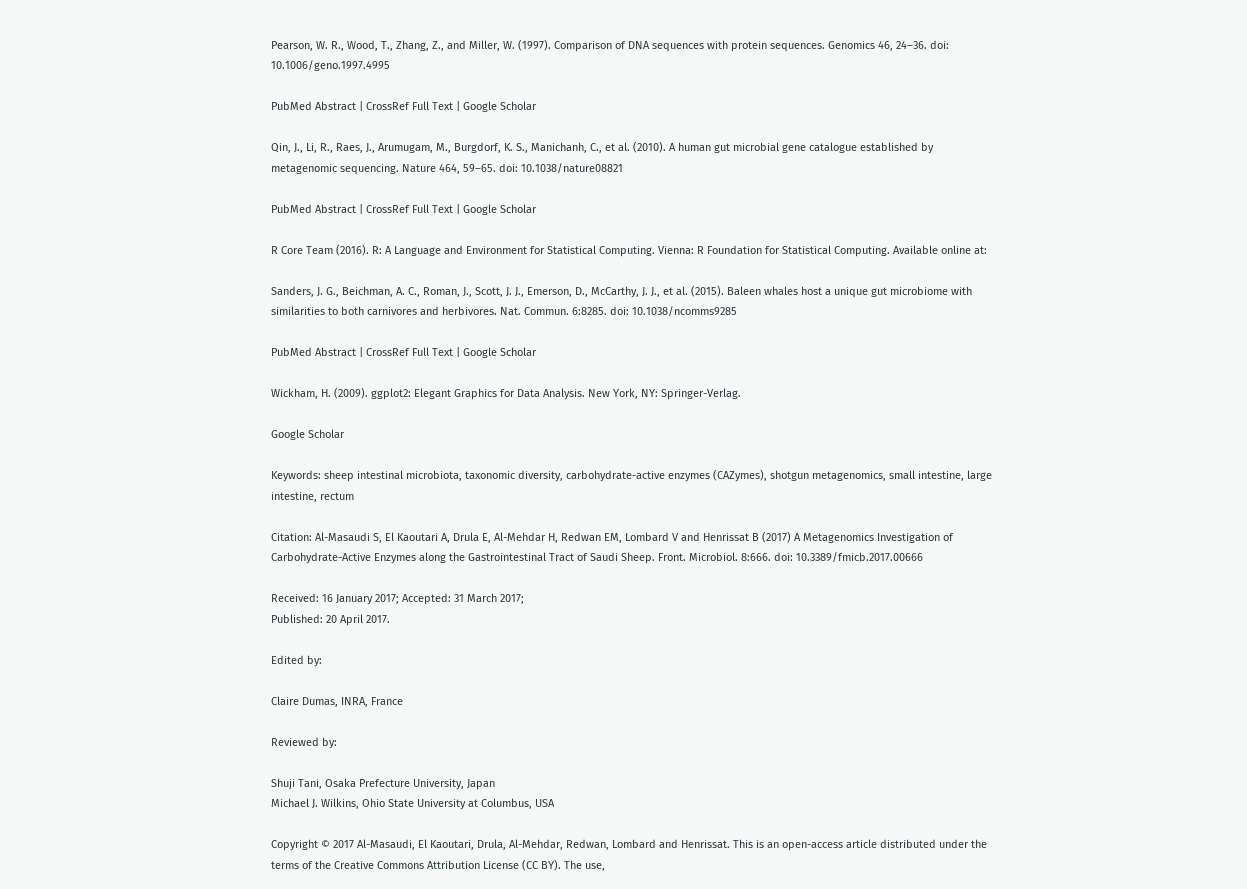Pearson, W. R., Wood, T., Zhang, Z., and Miller, W. (1997). Comparison of DNA sequences with protein sequences. Genomics 46, 24–36. doi: 10.1006/geno.1997.4995

PubMed Abstract | CrossRef Full Text | Google Scholar

Qin, J., Li, R., Raes, J., Arumugam, M., Burgdorf, K. S., Manichanh, C., et al. (2010). A human gut microbial gene catalogue established by metagenomic sequencing. Nature 464, 59–65. doi: 10.1038/nature08821

PubMed Abstract | CrossRef Full Text | Google Scholar

R Core Team (2016). R: A Language and Environment for Statistical Computing. Vienna: R Foundation for Statistical Computing. Available online at:

Sanders, J. G., Beichman, A. C., Roman, J., Scott, J. J., Emerson, D., McCarthy, J. J., et al. (2015). Baleen whales host a unique gut microbiome with similarities to both carnivores and herbivores. Nat. Commun. 6:8285. doi: 10.1038/ncomms9285

PubMed Abstract | CrossRef Full Text | Google Scholar

Wickham, H. (2009). ggplot2: Elegant Graphics for Data Analysis. New York, NY: Springer-Verlag.

Google Scholar

Keywords: sheep intestinal microbiota, taxonomic diversity, carbohydrate-active enzymes (CAZymes), shotgun metagenomics, small intestine, large intestine, rectum

Citation: Al-Masaudi S, El Kaoutari A, Drula E, Al-Mehdar H, Redwan EM, Lombard V and Henrissat B (2017) A Metagenomics Investigation of Carbohydrate-Active Enzymes along the Gastrointestinal Tract of Saudi Sheep. Front. Microbiol. 8:666. doi: 10.3389/fmicb.2017.00666

Received: 16 January 2017; Accepted: 31 March 2017;
Published: 20 April 2017.

Edited by:

Claire Dumas, INRA, France

Reviewed by:

Shuji Tani, Osaka Prefecture University, Japan
Michael J. Wilkins, Ohio State University at Columbus, USA

Copyright © 2017 Al-Masaudi, El Kaoutari, Drula, Al-Mehdar, Redwan, Lombard and Henrissat. This is an open-access article distributed under the terms of the Creative Commons Attribution License (CC BY). The use,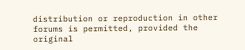distribution or reproduction in other forums is permitted, provided the original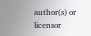author(s) or licensor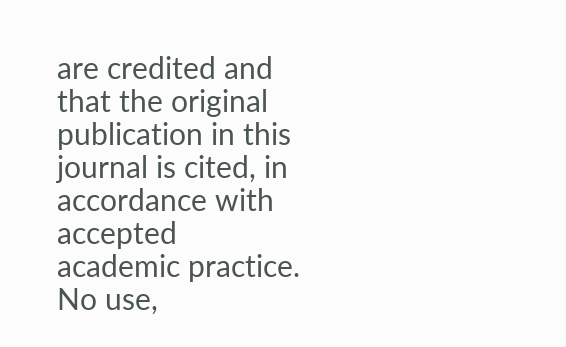are credited and that the original publication in this journal is cited, in accordance with accepted academic practice. No use,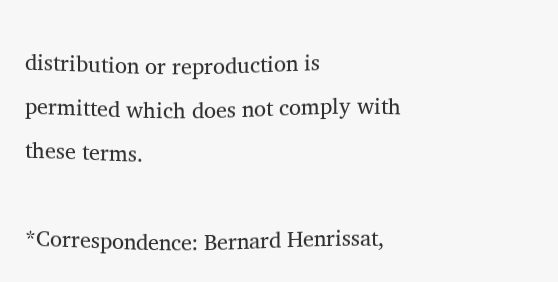distribution or reproduction is permitted which does not comply with these terms.

*Correspondence: Bernard Henrissat,